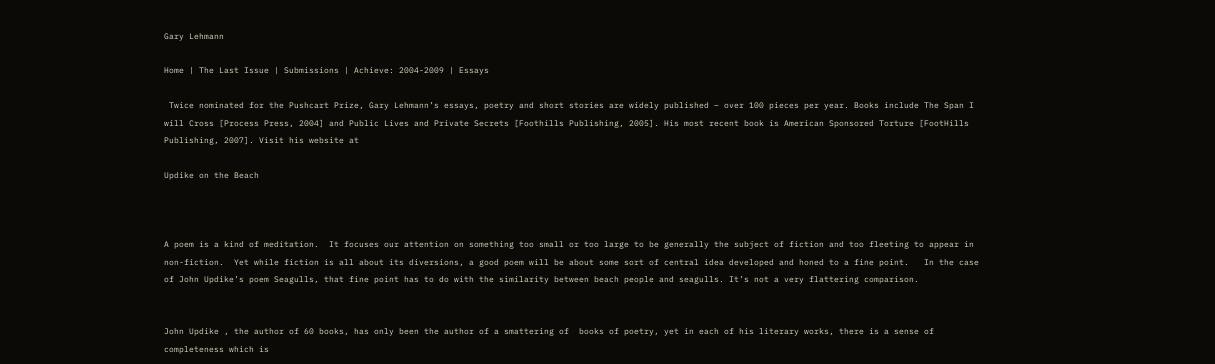Gary Lehmann

Home | The Last Issue | Submissions | Achieve: 2004-2009 | Essays

 Twice nominated for the Pushcart Prize, Gary Lehmann’s essays, poetry and short stories are widely published – over 100 pieces per year. Books include The Span I will Cross [Process Press, 2004] and Public Lives and Private Secrets [Foothills Publishing, 2005]. His most recent book is American Sponsored Torture [FootHills Publishing, 2007]. Visit his website at

Updike on the Beach



A poem is a kind of meditation.  It focuses our attention on something too small or too large to be generally the subject of fiction and too fleeting to appear in non-fiction.  Yet while fiction is all about its diversions, a good poem will be about some sort of central idea developed and honed to a fine point.   In the case of John Updike’s poem Seagulls, that fine point has to do with the similarity between beach people and seagulls. It’s not a very flattering comparison.


John Updike , the author of 60 books, has only been the author of a smattering of  books of poetry, yet in each of his literary works, there is a sense of completeness which is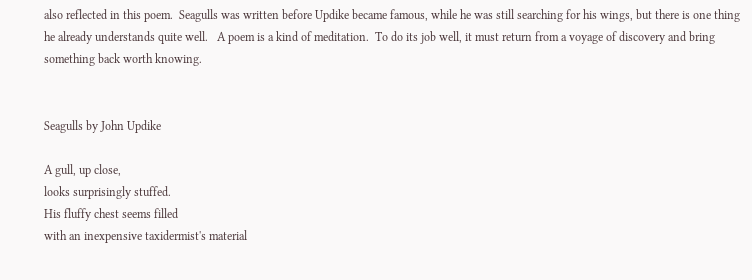also reflected in this poem.  Seagulls was written before Updike became famous, while he was still searching for his wings, but there is one thing he already understands quite well.   A poem is a kind of meditation.  To do its job well, it must return from a voyage of discovery and bring something back worth knowing.


Seagulls by John Updike

A gull, up close,
looks surprisingly stuffed.
His fluffy chest seems filled
with an inexpensive taxidermist's material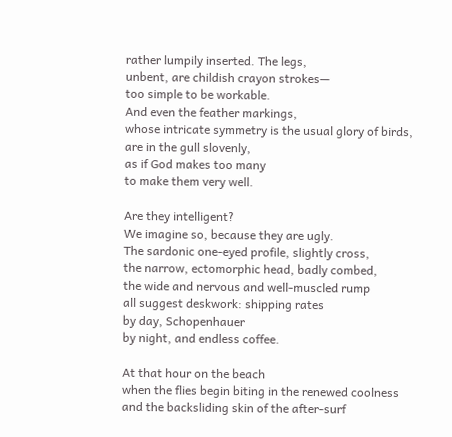rather lumpily inserted. The legs,
unbent, are childish crayon strokes—
too simple to be workable.
And even the feather markings,
whose intricate symmetry is the usual glory of birds,
are in the gull slovenly,
as if God makes too many
to make them very well.

Are they intelligent?
We imagine so, because they are ugly.
The sardonic one-eyed profile, slightly cross,
the narrow, ectomorphic head, badly combed,
the wide and nervous and well-muscled rump
all suggest deskwork: shipping rates
by day, Schopenhauer
by night, and endless coffee.

At that hour on the beach
when the flies begin biting in the renewed coolness
and the backsliding skin of the after-surf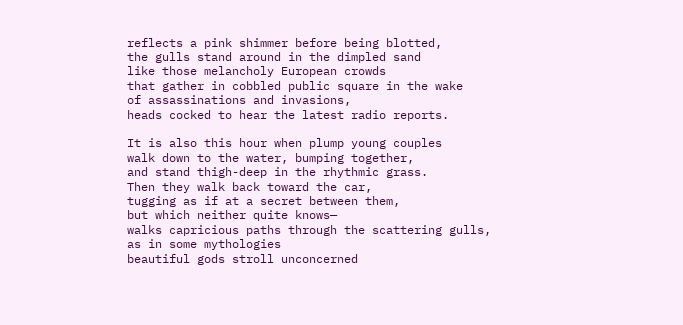reflects a pink shimmer before being blotted,
the gulls stand around in the dimpled sand
like those melancholy European crowds
that gather in cobbled public square in the wake
of assassinations and invasions,
heads cocked to hear the latest radio reports.

It is also this hour when plump young couples
walk down to the water, bumping together,
and stand thigh-deep in the rhythmic grass.
Then they walk back toward the car,
tugging as if at a secret between them,
but which neither quite knows—
walks capricious paths through the scattering gulls,
as in some mythologies
beautiful gods stroll unconcerned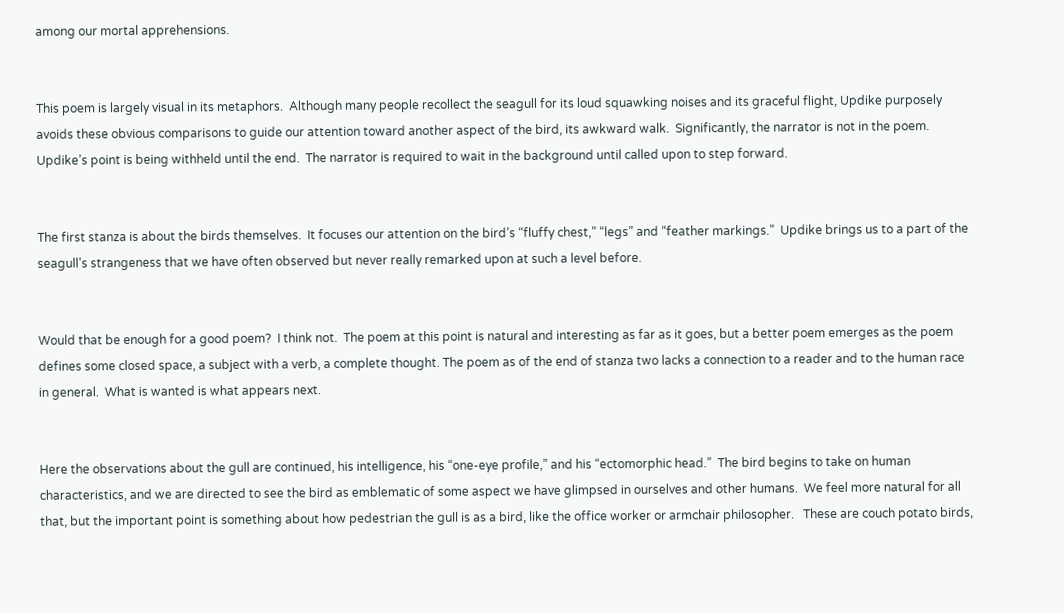among our mortal apprehensions.


This poem is largely visual in its metaphors.  Although many people recollect the seagull for its loud squawking noises and its graceful flight, Updike purposely avoids these obvious comparisons to guide our attention toward another aspect of the bird, its awkward walk.  Significantly, the narrator is not in the poem.  Updike’s point is being withheld until the end.  The narrator is required to wait in the background until called upon to step forward.


The first stanza is about the birds themselves.  It focuses our attention on the bird’s “fluffy chest,” “legs” and “feather markings.”  Updike brings us to a part of the seagull’s strangeness that we have often observed but never really remarked upon at such a level before.


Would that be enough for a good poem?  I think not.  The poem at this point is natural and interesting as far as it goes, but a better poem emerges as the poem defines some closed space, a subject with a verb, a complete thought. The poem as of the end of stanza two lacks a connection to a reader and to the human race in general.  What is wanted is what appears next.


Here the observations about the gull are continued, his intelligence, his “one-eye profile,” and his “ectomorphic head.”  The bird begins to take on human characteristics, and we are directed to see the bird as emblematic of some aspect we have glimpsed in ourselves and other humans.  We feel more natural for all that, but the important point is something about how pedestrian the gull is as a bird, like the office worker or armchair philosopher.   These are couch potato birds,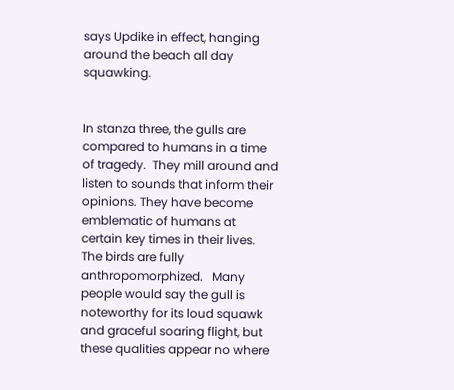says Updike in effect, hanging around the beach all day squawking.


In stanza three, the gulls are compared to humans in a time of tragedy.  They mill around and listen to sounds that inform their opinions. They have become emblematic of humans at certain key times in their lives.  The birds are fully anthropomorphized.   Many people would say the gull is noteworthy for its loud squawk and graceful soaring flight, but these qualities appear no where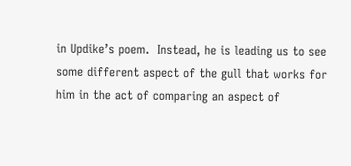in Updike’s poem.  Instead, he is leading us to see some different aspect of the gull that works for him in the act of comparing an aspect of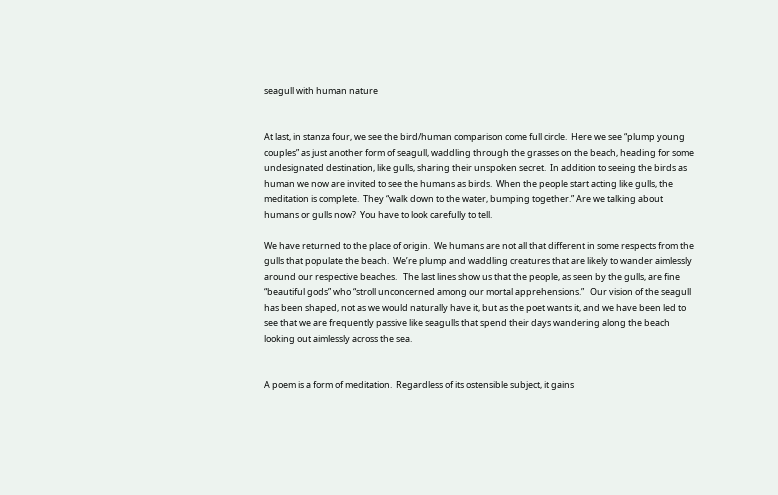seagull with human nature


At last, in stanza four, we see the bird/human comparison come full circle.  Here we see “plump young couples” as just another form of seagull, waddling through the grasses on the beach, heading for some undesignated destination, like gulls, sharing their unspoken secret.  In addition to seeing the birds as human we now are invited to see the humans as birds.  When the people start acting like gulls, the meditation is complete.  They “walk down to the water, bumping together.” Are we talking about humans or gulls now?  You have to look carefully to tell.

We have returned to the place of origin.  We humans are not all that different in some respects from the gulls that populate the beach.  We’re plump and waddling creatures that are likely to wander aimlessly around our respective beaches.   The last lines show us that the people, as seen by the gulls, are fine “beautiful gods” who “stroll unconcerned among our mortal apprehensions.”   Our vision of the seagull has been shaped, not as we would naturally have it, but as the poet wants it, and we have been led to see that we are frequently passive like seagulls that spend their days wandering along the beach looking out aimlessly across the sea.


A poem is a form of meditation.  Regardless of its ostensible subject, it gains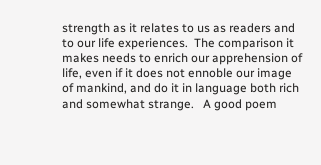strength as it relates to us as readers and to our life experiences.  The comparison it makes needs to enrich our apprehension of life, even if it does not ennoble our image of mankind, and do it in language both rich and somewhat strange.   A good poem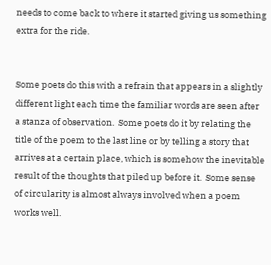needs to come back to where it started giving us something extra for the ride.


Some poets do this with a refrain that appears in a slightly different light each time the familiar words are seen after a stanza of observation.  Some poets do it by relating the title of the poem to the last line or by telling a story that arrives at a certain place, which is somehow the inevitable result of the thoughts that piled up before it.  Some sense of circularity is almost always involved when a poem works well.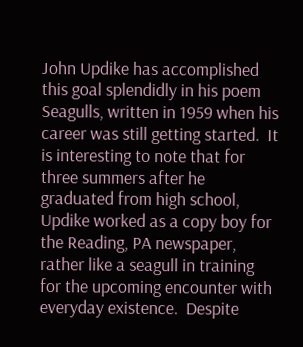John Updike has accomplished this goal splendidly in his poem Seagulls, written in 1959 when his career was still getting started.  It is interesting to note that for three summers after he graduated from high school, Updike worked as a copy boy for the Reading, PA newspaper, rather like a seagull in training for the upcoming encounter with everyday existence.  Despite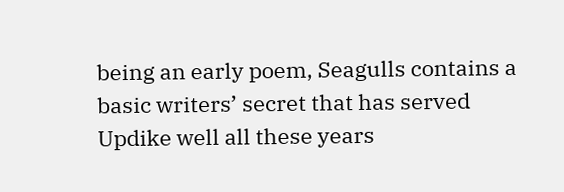being an early poem, Seagulls contains a basic writers’ secret that has served Updike well all these years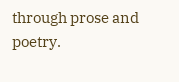through prose and poetry.